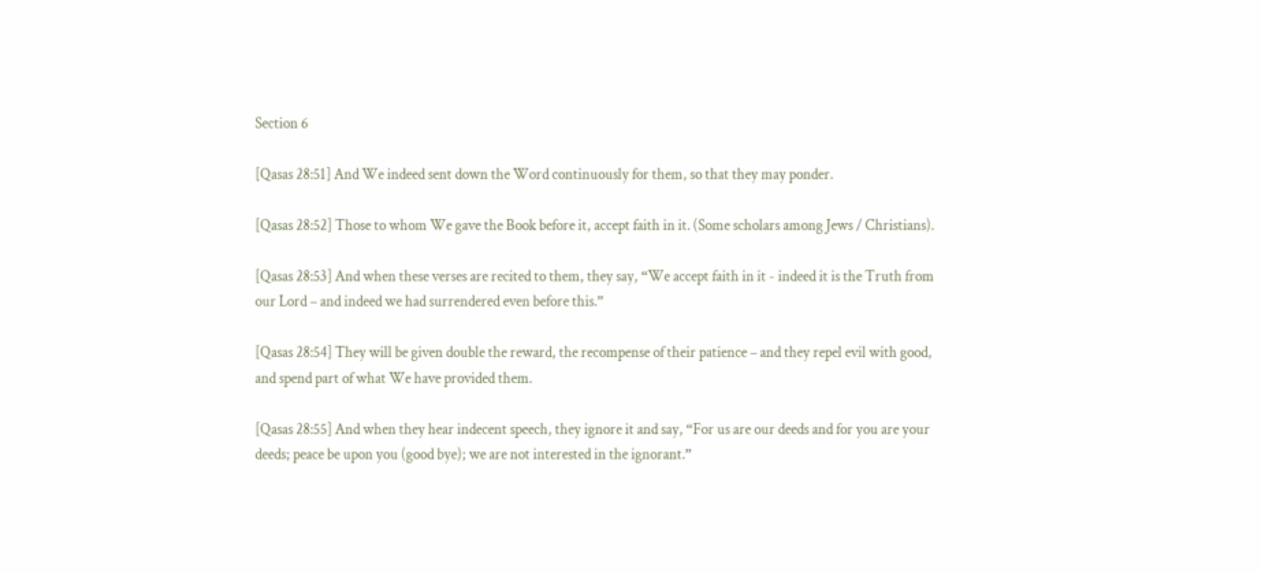Section 6

[Qasas 28:51] And We indeed sent down the Word continuously for them, so that they may ponder.

[Qasas 28:52] Those to whom We gave the Book before it, accept faith in it. (Some scholars among Jews / Christians).

[Qasas 28:53] And when these verses are recited to them, they say, “We accept faith in it - indeed it is the Truth from our Lord – and indeed we had surrendered even before this.”

[Qasas 28:54] They will be given double the reward, the recompense of their patience – and they repel evil with good, and spend part of what We have provided them.

[Qasas 28:55] And when they hear indecent speech, they ignore it and say, “For us are our deeds and for you are your deeds; peace be upon you (good bye); we are not interested in the ignorant.”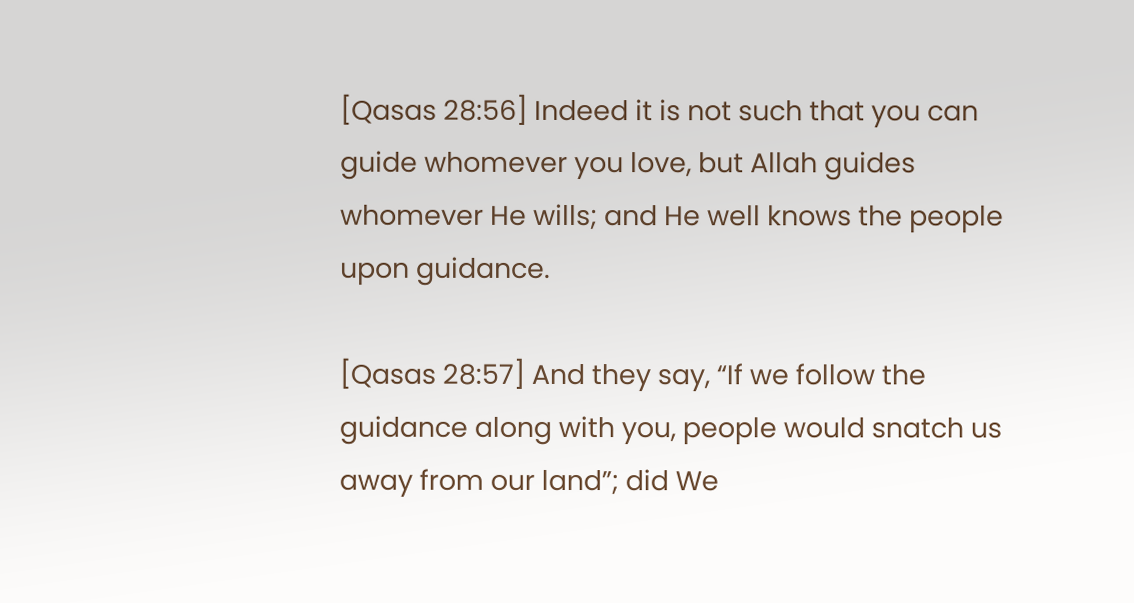[Qasas 28:56] Indeed it is not such that you can guide whomever you love, but Allah guides whomever He wills; and He well knows the people upon guidance.

[Qasas 28:57] And they say, “If we follow the guidance along with you, people would snatch us away from our land”; did We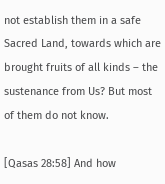not establish them in a safe Sacred Land, towards which are brought fruits of all kinds – the sustenance from Us? But most of them do not know.

[Qasas 28:58] And how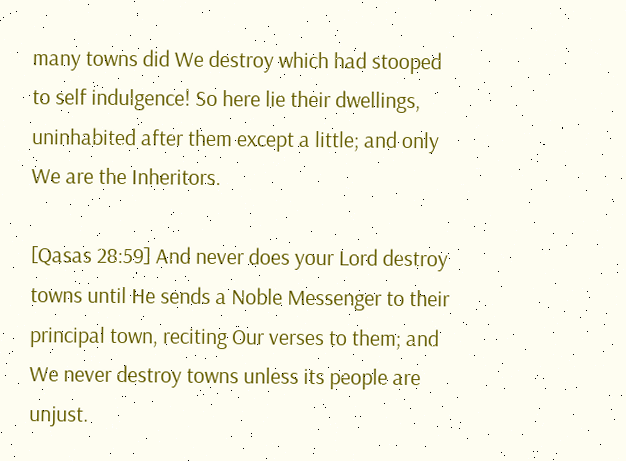many towns did We destroy which had stooped to self indulgence! So here lie their dwellings, uninhabited after them except a little; and only We are the Inheritors.

[Qasas 28:59] And never does your Lord destroy towns until He sends a Noble Messenger to their principal town, reciting Our verses to them; and We never destroy towns unless its people are unjust.